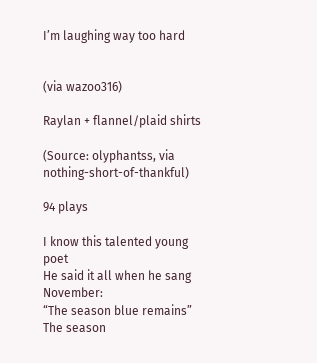I’m laughing way too hard


(via wazoo316)

Raylan + flannel/plaid shirts

(Source: olyphantss, via nothing-short-of-thankful)

94 plays

I know this talented young poet
He said it all when he sang November:
“The season blue remains”
The season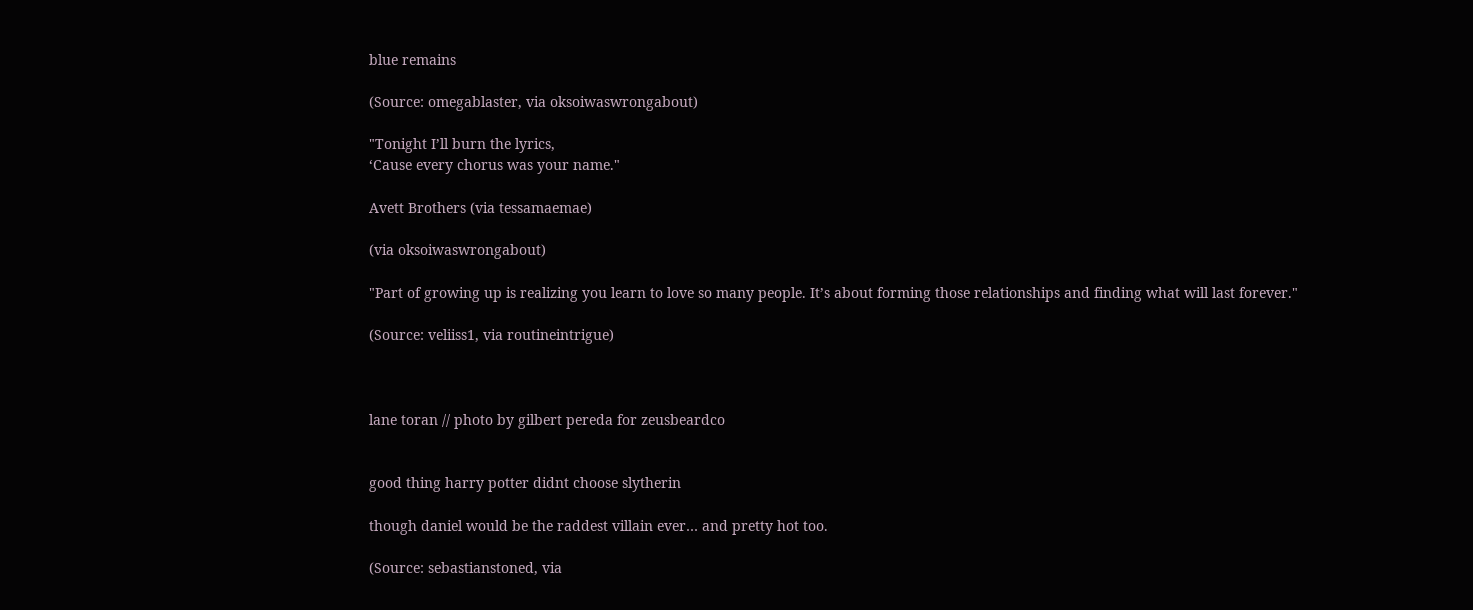blue remains

(Source: omegablaster, via oksoiwaswrongabout)

"Tonight I’ll burn the lyrics,
‘Cause every chorus was your name."

Avett Brothers (via tessamaemae)

(via oksoiwaswrongabout)

"Part of growing up is realizing you learn to love so many people. It’s about forming those relationships and finding what will last forever."

(Source: veliiss1, via routineintrigue)



lane toran // photo by gilbert pereda for zeusbeardco


good thing harry potter didnt choose slytherin

though daniel would be the raddest villain ever… and pretty hot too.

(Source: sebastianstoned, via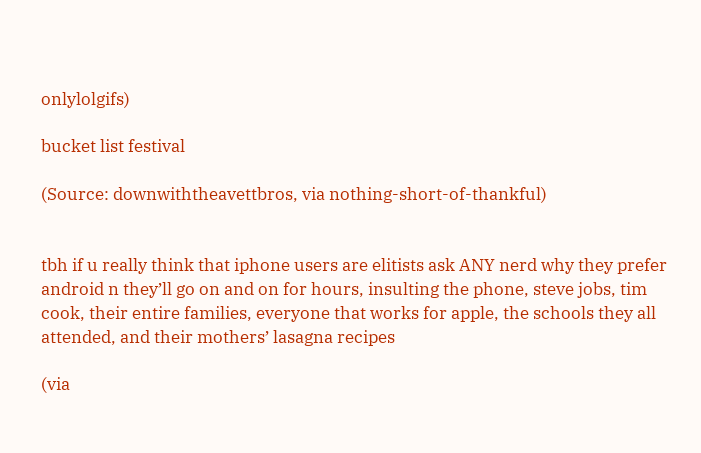onlylolgifs)

bucket list festival

(Source: downwiththeavettbros, via nothing-short-of-thankful)


tbh if u really think that iphone users are elitists ask ANY nerd why they prefer android n they’ll go on and on for hours, insulting the phone, steve jobs, tim cook, their entire families, everyone that works for apple, the schools they all attended, and their mothers’ lasagna recipes

(via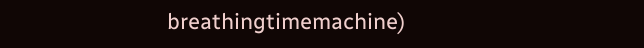breathingtimemachine)